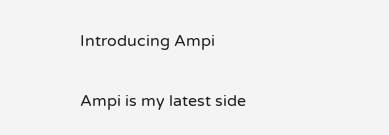Introducing Ampi

Ampi is my latest side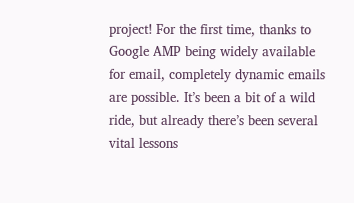project! For the first time, thanks to Google AMP being widely available for email, completely dynamic emails are possible. It’s been a bit of a wild ride, but already there’s been several vital lessons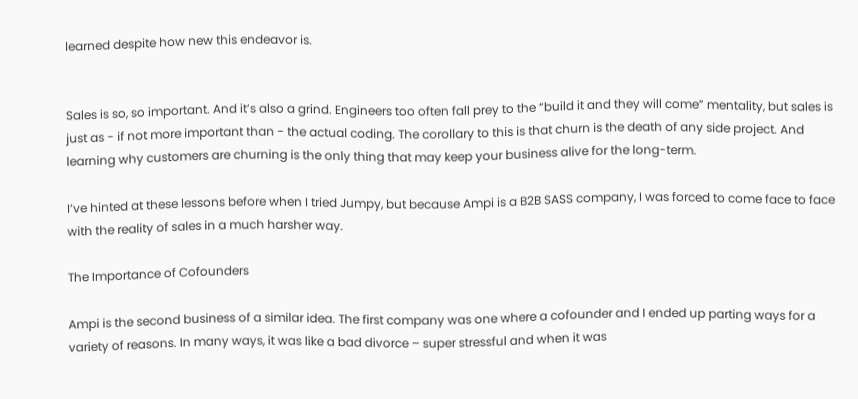learned despite how new this endeavor is.


Sales is so, so important. And it’s also a grind. Engineers too often fall prey to the “build it and they will come” mentality, but sales is just as - if not more important than - the actual coding. The corollary to this is that churn is the death of any side project. And learning why customers are churning is the only thing that may keep your business alive for the long-term.

I’ve hinted at these lessons before when I tried Jumpy, but because Ampi is a B2B SASS company, I was forced to come face to face with the reality of sales in a much harsher way.

The Importance of Cofounders

Ampi is the second business of a similar idea. The first company was one where a cofounder and I ended up parting ways for a variety of reasons. In many ways, it was like a bad divorce – super stressful and when it was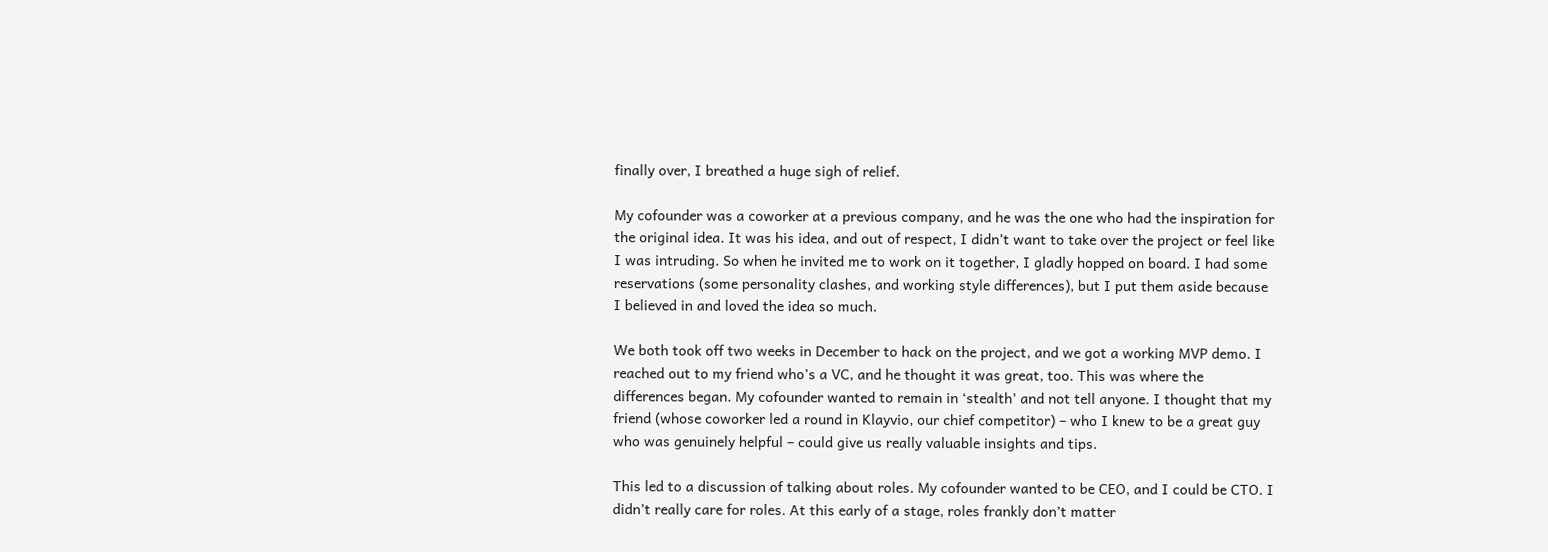finally over, I breathed a huge sigh of relief.

My cofounder was a coworker at a previous company, and he was the one who had the inspiration for the original idea. It was his idea, and out of respect, I didn’t want to take over the project or feel like I was intruding. So when he invited me to work on it together, I gladly hopped on board. I had some reservations (some personality clashes, and working style differences), but I put them aside because I believed in and loved the idea so much.

We both took off two weeks in December to hack on the project, and we got a working MVP demo. I reached out to my friend who’s a VC, and he thought it was great, too. This was where the differences began. My cofounder wanted to remain in ‘stealth’ and not tell anyone. I thought that my friend (whose coworker led a round in Klayvio, our chief competitor) – who I knew to be a great guy who was genuinely helpful – could give us really valuable insights and tips.

This led to a discussion of talking about roles. My cofounder wanted to be CEO, and I could be CTO. I didn’t really care for roles. At this early of a stage, roles frankly don’t matter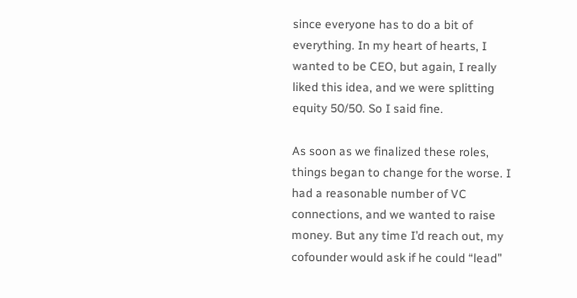since everyone has to do a bit of everything. In my heart of hearts, I wanted to be CEO, but again, I really liked this idea, and we were splitting equity 50/50. So I said fine.

As soon as we finalized these roles, things began to change for the worse. I had a reasonable number of VC connections, and we wanted to raise money. But any time I’d reach out, my cofounder would ask if he could “lead”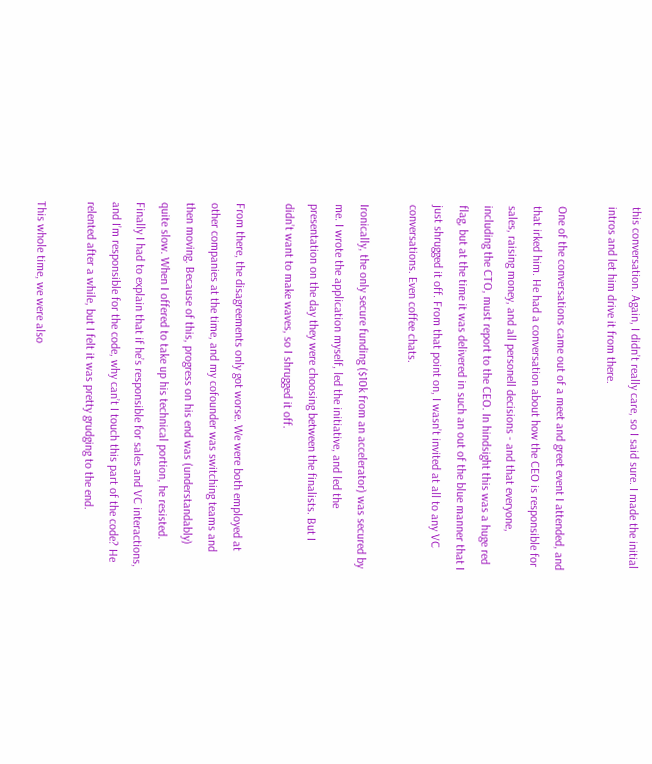this conversation. Again, I didn’t really care, so I said sure. I made the initial intros and let him drive it from there.

One of the conversations came out of a meet and greet event I attended, and that irked him. He had a conversation about how the CEO is responsible for sales, raising money, and all personell decisions - and that everyone, including the CTO, must report to the CEO. In hindsight this was a huge red flag, but at the time it was delivered in such an out of the blue manner that I just shrugged it off. From that point on, I wasn’t invited at all to any VC conversations. Even coffee chats.

Ironically, the only secure funding ($10k from an accelerator) was secured by me. I wrote the application myself, led the initiative, and led the presentation on the day they were choosing between the finalists. But I didn’t want to make waves, so I shrugged it off.

From there, the disagreements only got worse. We were both employed at other companies at the time, and my cofounder was switching teams and then moving. Because of this, progress on his end was (understandably) quite slow. When I offered to take up his technical portion, he resisted. Finally I had to explain that if he’s responsible for sales and VC interactions, and I’m responsible for the code, why can’t I touch this part of the code? He relented after a while, but I felt it was pretty grudging to the end.

This whole time, we were also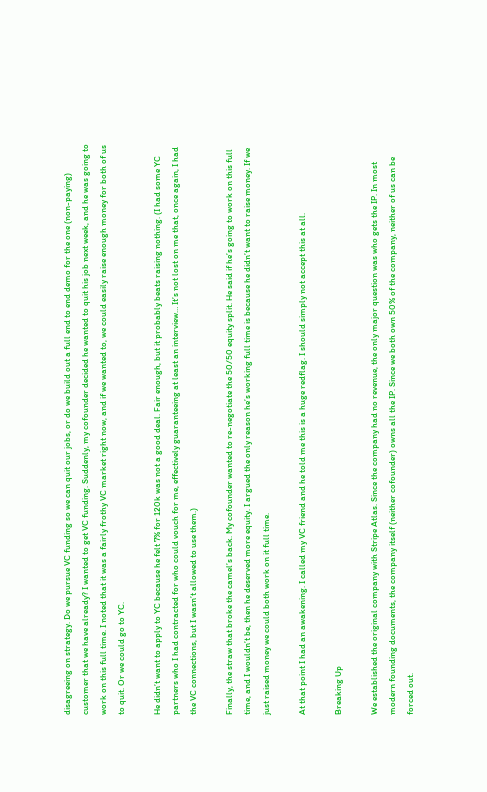disagreeing on strategy. Do we pursue VC funding so we can quit our jobs, or do we build out a full end to end demo for the one (non-paying) customer that we have already? I wanted to get VC funding. Suddenly, my cofounder decided he wanted to quit his job next week, and he was going to work on this full time. I noted that it was a fairly frothy VC market right now, and if we wanted to, we could easily raise enough money for both of us to quit. Or we could go to YC.

He didn’t want to apply to YC because he felt 7% for 120k was not a good deal. Fair enough, but it probably beats raising nothing. (I had some YC partners who I had contracted for who could vouch for me, effectively guaranteeing at least an interview… It’s not lost on me that, once again, I had the VC connections, but I wasn’t allowed to use them.)

Finally, the straw that broke the camel’s back. My cofounder wanted to re-negotiate the 50/50 equity split. He said if he’s going to work on this full time, and I wouldn’t be, then he deserved more equity. I argued the only reason he’s working full time is because he didn’t want to raise money. If we just raised money we could both work on it full time.

At that point I had an awakening. I called my VC friend and he told me this is a huge redflag. I should simply not accept this at all.

Breaking Up

We established the original company with Stripe Atlas. Since the company had no revenue, the only major question was who gets the IP. In most modern founding documents, the company itself (neither cofounder) owns all the IP. Since we both own 50% of the company, neither of us can be forced out.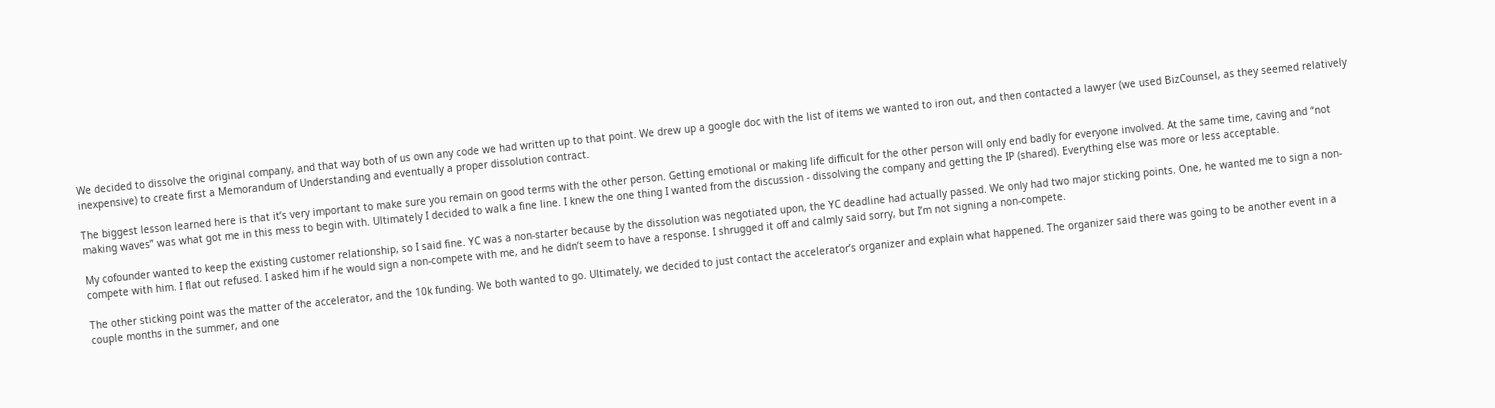We decided to dissolve the original company, and that way both of us own any code we had written up to that point. We drew up a google doc with the list of items we wanted to iron out, and then contacted a lawyer (we used BizCounsel, as they seemed relatively inexpensive) to create first a Memorandum of Understanding and eventually a proper dissolution contract.

The biggest lesson learned here is that it’s very important to make sure you remain on good terms with the other person. Getting emotional or making life difficult for the other person will only end badly for everyone involved. At the same time, caving and “not making waves” was what got me in this mess to begin with. Ultimately I decided to walk a fine line. I knew the one thing I wanted from the discussion - dissolving the company and getting the IP (shared). Everything else was more or less acceptable.

My cofounder wanted to keep the existing customer relationship, so I said fine. YC was a non-starter because by the dissolution was negotiated upon, the YC deadline had actually passed. We only had two major sticking points. One, he wanted me to sign a non-compete with him. I flat out refused. I asked him if he would sign a non-compete with me, and he didn’t seem to have a response. I shrugged it off and calmly said sorry, but I’m not signing a non-compete.

The other sticking point was the matter of the accelerator, and the 10k funding. We both wanted to go. Ultimately, we decided to just contact the accelerator’s organizer and explain what happened. The organizer said there was going to be another event in a couple months in the summer, and one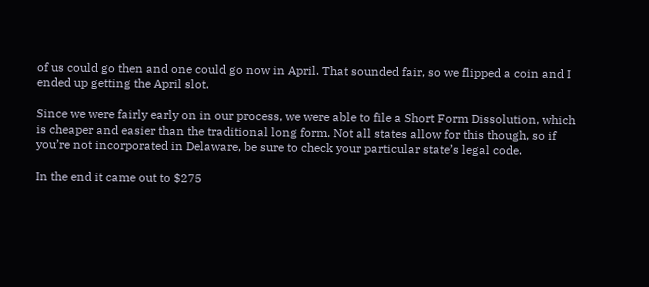of us could go then and one could go now in April. That sounded fair, so we flipped a coin and I ended up getting the April slot.

Since we were fairly early on in our process, we were able to file a Short Form Dissolution, which is cheaper and easier than the traditional long form. Not all states allow for this though, so if you’re not incorporated in Delaware, be sure to check your particular state’s legal code.

In the end it came out to $275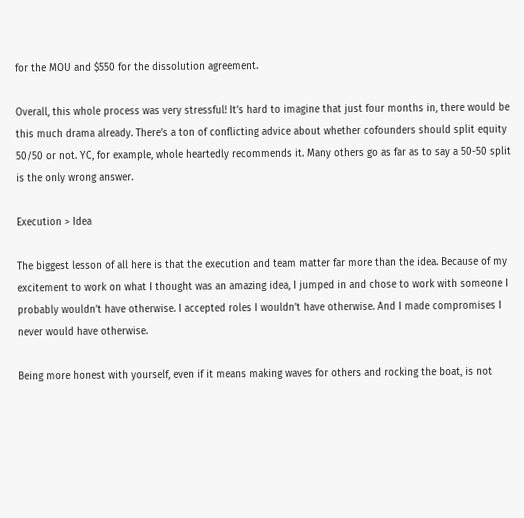for the MOU and $550 for the dissolution agreement.

Overall, this whole process was very stressful! It’s hard to imagine that just four months in, there would be this much drama already. There’s a ton of conflicting advice about whether cofounders should split equity 50/50 or not. YC, for example, whole heartedly recommends it. Many others go as far as to say a 50-50 split is the only wrong answer.

Execution > Idea

The biggest lesson of all here is that the execution and team matter far more than the idea. Because of my excitement to work on what I thought was an amazing idea, I jumped in and chose to work with someone I probably wouldn’t have otherwise. I accepted roles I wouldn’t have otherwise. And I made compromises I never would have otherwise.

Being more honest with yourself, even if it means making waves for others and rocking the boat, is not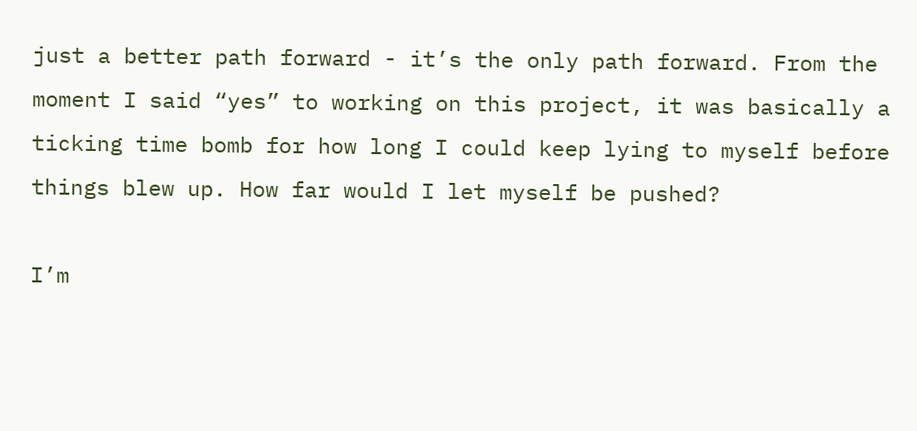just a better path forward - it’s the only path forward. From the moment I said “yes” to working on this project, it was basically a ticking time bomb for how long I could keep lying to myself before things blew up. How far would I let myself be pushed?

I’m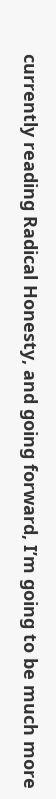currently reading Radical Honesty, and going forward, I’m going to be much more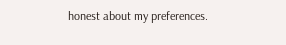honest about my preferences.